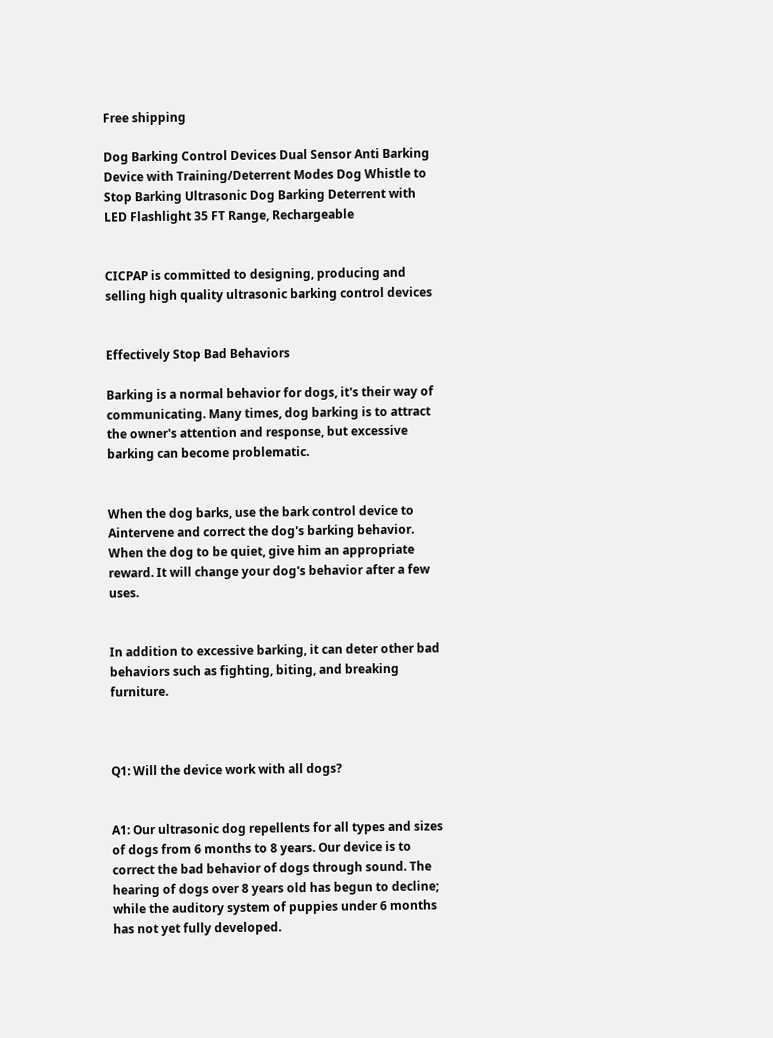Free shipping

Dog Barking Control Devices Dual Sensor Anti Barking Device with Training/Deterrent Modes Dog Whistle to Stop Barking Ultrasonic Dog Barking Deterrent with LED Flashlight 35 FT Range, Rechargeable


CICPAP is committed to designing, producing and selling high quality ultrasonic barking control devices


Effectively Stop Bad Behaviors

Barking is a normal behavior for dogs, it's their way of communicating. Many times, dog barking is to attract the owner's attention and response, but excessive barking can become problematic.


When the dog barks, use the bark control device to Aintervene and correct the dog's barking behavior. When the dog to be quiet, give him an appropriate reward. It will change your dog's behavior after a few uses.


In addition to excessive barking, it can deter other bad behaviors such as fighting, biting, and breaking furniture.



Q1: Will the device work with all dogs?


A1: Our ultrasonic dog repellents for all types and sizes of dogs from 6 months to 8 years. Our device is to correct the bad behavior of dogs through sound. The hearing of dogs over 8 years old has begun to decline; while the auditory system of puppies under 6 months has not yet fully developed.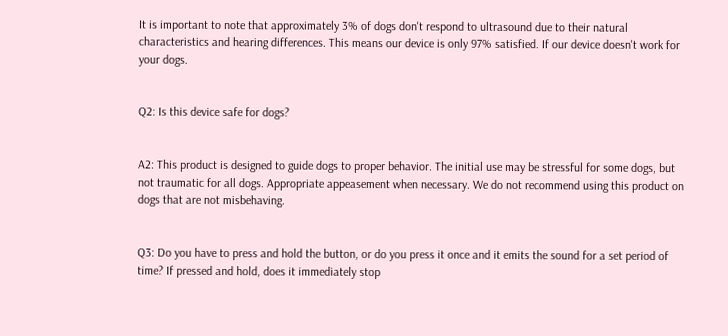It is important to note that approximately 3% of dogs don't respond to ultrasound due to their natural characteristics and hearing differences. This means our device is only 97% satisfied. If our device doesn't work for your dogs.


Q2: Is this device safe for dogs?


A2: This product is designed to guide dogs to proper behavior. The initial use may be stressful for some dogs, but not traumatic for all dogs. Appropriate appeasement when necessary. We do not recommend using this product on dogs that are not misbehaving.


Q3: Do you have to press and hold the button, or do you press it once and it emits the sound for a set period of time? If pressed and hold, does it immediately stop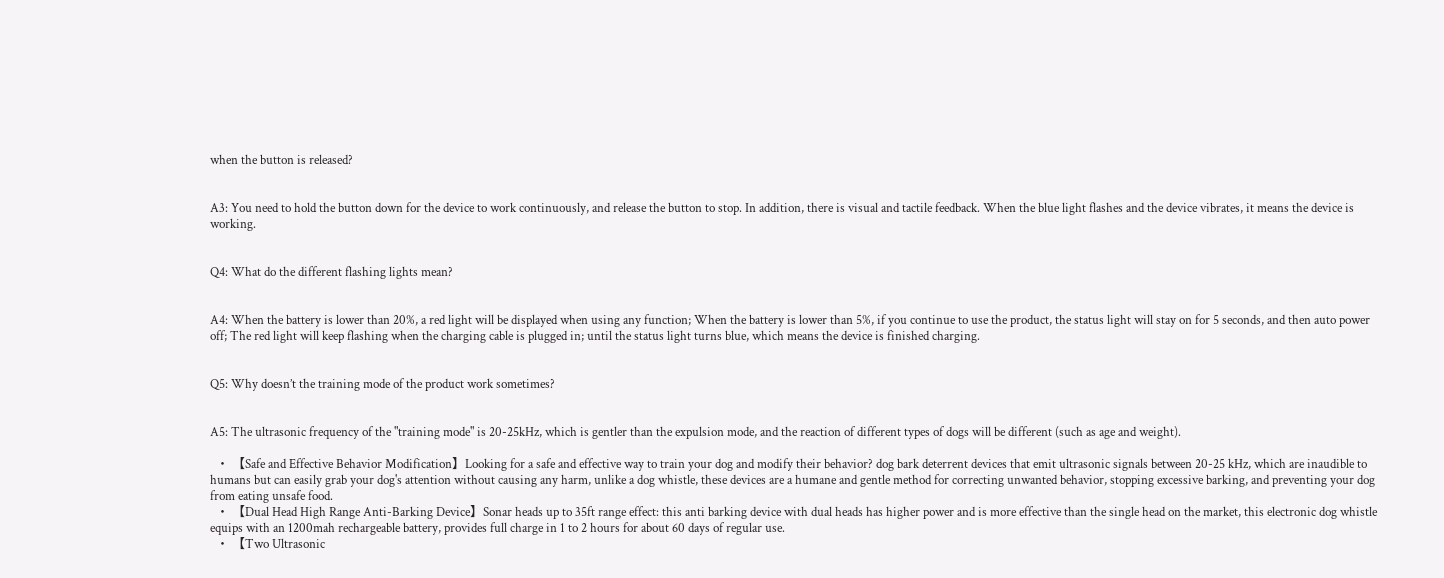when the button is released?


A3: You need to hold the button down for the device to work continuously, and release the button to stop. In addition, there is visual and tactile feedback. When the blue light flashes and the device vibrates, it means the device is working.


Q4: What do the different flashing lights mean?


A4: When the battery is lower than 20%, a red light will be displayed when using any function; When the battery is lower than 5%, if you continue to use the product, the status light will stay on for 5 seconds, and then auto power off; The red light will keep flashing when the charging cable is plugged in; until the status light turns blue, which means the device is finished charging.


Q5: Why doesn’t the training mode of the product work sometimes?


A5: The ultrasonic frequency of the "training mode" is 20-25kHz, which is gentler than the expulsion mode, and the reaction of different types of dogs will be different (such as age and weight).

  • 【Safe and Effective Behavior Modification】Looking for a safe and effective way to train your dog and modify their behavior? dog bark deterrent devices that emit ultrasonic signals between 20-25 kHz, which are inaudible to humans but can easily grab your dog's attention without causing any harm, unlike a dog whistle, these devices are a humane and gentle method for correcting unwanted behavior, stopping excessive barking, and preventing your dog from eating unsafe food.
  • 【Dual Head High Range Anti-Barking Device】Sonar heads up to 35ft range effect: this anti barking device with dual heads has higher power and is more effective than the single head on the market, this electronic dog whistle equips with an 1200mah rechargeable battery, provides full charge in 1 to 2 hours for about 60 days of regular use.
  • 【Two Ultrasonic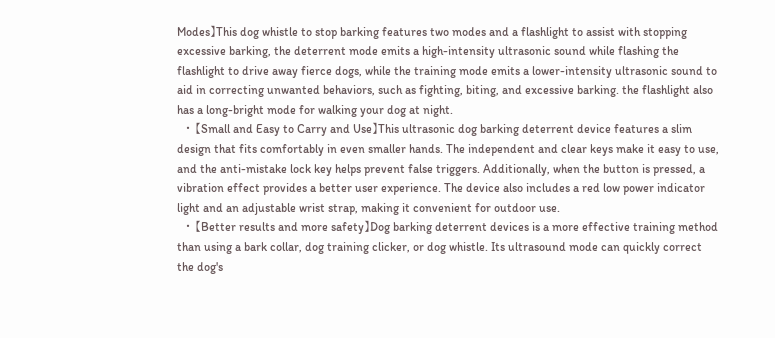Modes】This dog whistle to stop barking features two modes and a flashlight to assist with stopping excessive barking, the deterrent mode emits a high-intensity ultrasonic sound while flashing the flashlight to drive away fierce dogs, while the training mode emits a lower-intensity ultrasonic sound to aid in correcting unwanted behaviors, such as fighting, biting, and excessive barking. the flashlight also has a long-bright mode for walking your dog at night.
  • 【Small and Easy to Carry and Use】This ultrasonic dog barking deterrent device features a slim design that fits comfortably in even smaller hands. The independent and clear keys make it easy to use, and the anti-mistake lock key helps prevent false triggers. Additionally, when the button is pressed, a vibration effect provides a better user experience. The device also includes a red low power indicator light and an adjustable wrist strap, making it convenient for outdoor use.
  • 【Better results and more safety】Dog barking deterrent devices is a more effective training method than using a bark collar, dog training clicker, or dog whistle. Its ultrasound mode can quickly correct the dog's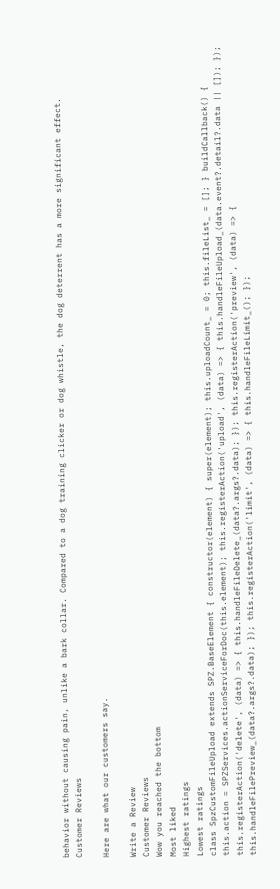behavior without causing pain, unlike a bark collar. Compared to a dog training clicker or dog whistle, the dog deterrent has a more significant effect.
Customer Reviews

Here are what our customers say.

Write a Review
Customer Reviews
Wow you reached the bottom
Most liked
Highest ratings
Lowest ratings
class SpzCustomFileUpload extends SPZ.BaseElement { constructor(element) { super(element); this.uploadCount_ = 0; this.fileList_ = []; } buildCallback() { this.action = SPZServices.actionServiceForDoc(this.element); this.registerAction('upload', (data) => { this.handleFileUpload_(data.event?.detail?.data || []); }); this.registerAction('delete', (data) => { this.handleFileDelete_(data?.args?.data); }); this.registerAction('preview', (data) => { this.handleFilePreview_(data?.args?.data); }); this.registerAction('limit', (data) => { this.handleFileLimit_(); });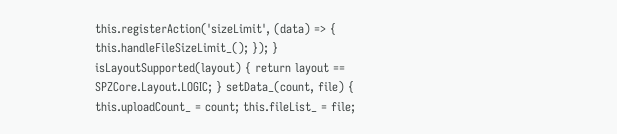this.registerAction('sizeLimit', (data) => { this.handleFileSizeLimit_(); }); } isLayoutSupported(layout) { return layout == SPZCore.Layout.LOGIC; } setData_(count, file) { this.uploadCount_ = count; this.fileList_ = file;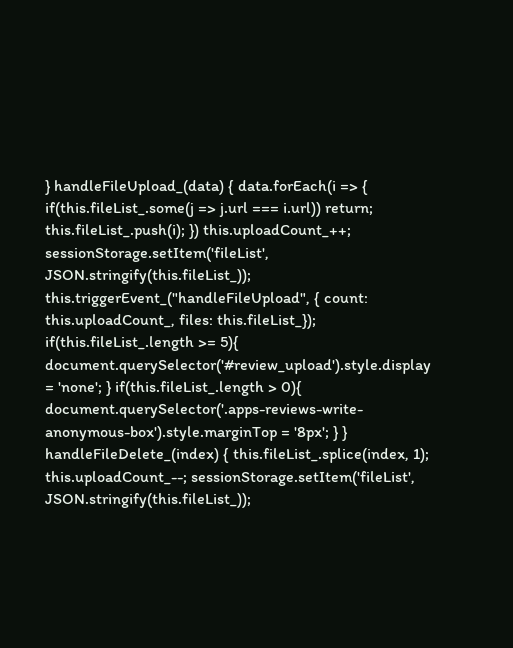} handleFileUpload_(data) { data.forEach(i => { if(this.fileList_.some(j => j.url === i.url)) return; this.fileList_.push(i); }) this.uploadCount_++; sessionStorage.setItem('fileList', JSON.stringify(this.fileList_)); this.triggerEvent_("handleFileUpload", { count: this.uploadCount_, files: this.fileList_}); if(this.fileList_.length >= 5){ document.querySelector('#review_upload').style.display = 'none'; } if(this.fileList_.length > 0){ document.querySelector('.apps-reviews-write-anonymous-box').style.marginTop = '8px'; } } handleFileDelete_(index) { this.fileList_.splice(index, 1); this.uploadCount_--; sessionStorage.setItem('fileList', JSON.stringify(this.fileList_));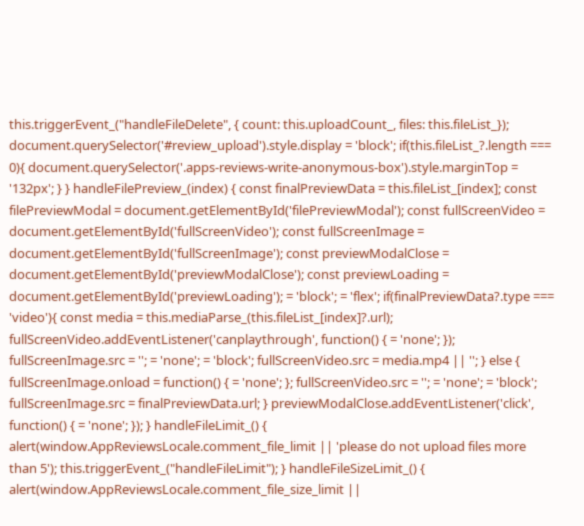this.triggerEvent_("handleFileDelete", { count: this.uploadCount_, files: this.fileList_}); document.querySelector('#review_upload').style.display = 'block'; if(this.fileList_?.length === 0){ document.querySelector('.apps-reviews-write-anonymous-box').style.marginTop = '132px'; } } handleFilePreview_(index) { const finalPreviewData = this.fileList_[index]; const filePreviewModal = document.getElementById('filePreviewModal'); const fullScreenVideo = document.getElementById('fullScreenVideo'); const fullScreenImage = document.getElementById('fullScreenImage'); const previewModalClose = document.getElementById('previewModalClose'); const previewLoading = document.getElementById('previewLoading'); = 'block'; = 'flex'; if(finalPreviewData?.type === 'video'){ const media = this.mediaParse_(this.fileList_[index]?.url); fullScreenVideo.addEventListener('canplaythrough', function() { = 'none'; }); fullScreenImage.src = ''; = 'none'; = 'block'; fullScreenVideo.src = media.mp4 || ''; } else { fullScreenImage.onload = function() { = 'none'; }; fullScreenVideo.src = ''; = 'none'; = 'block'; fullScreenImage.src = finalPreviewData.url; } previewModalClose.addEventListener('click', function() { = 'none'; }); } handleFileLimit_() { alert(window.AppReviewsLocale.comment_file_limit || 'please do not upload files more than 5'); this.triggerEvent_("handleFileLimit"); } handleFileSizeLimit_() { alert(window.AppReviewsLocale.comment_file_size_limit ||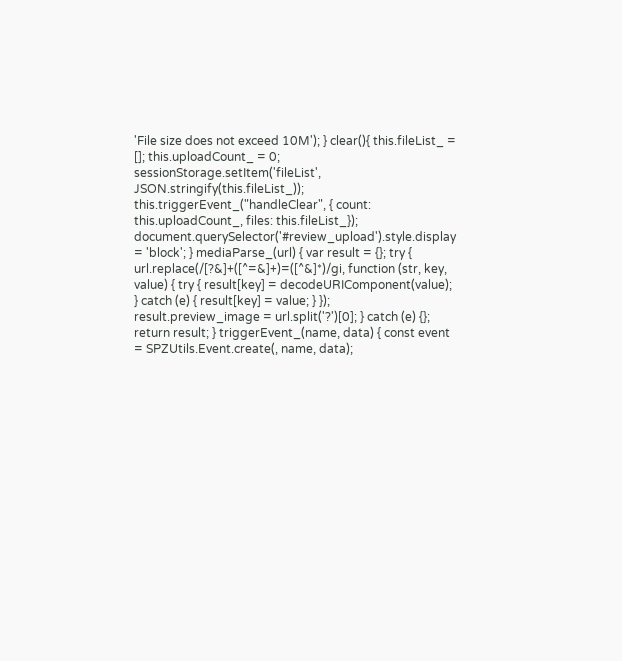'File size does not exceed 10M'); } clear(){ this.fileList_ = []; this.uploadCount_ = 0; sessionStorage.setItem('fileList', JSON.stringify(this.fileList_)); this.triggerEvent_("handleClear", { count: this.uploadCount_, files: this.fileList_}); document.querySelector('#review_upload').style.display = 'block'; } mediaParse_(url) { var result = {}; try { url.replace(/[?&]+([^=&]+)=([^&]*)/gi, function (str, key, value) { try { result[key] = decodeURIComponent(value); } catch (e) { result[key] = value; } }); result.preview_image = url.split('?')[0]; } catch (e) {}; return result; } triggerEvent_(name, data) { const event = SPZUtils.Event.create(, name, data);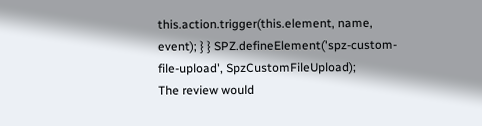this.action.trigger(this.element, name, event); } } SPZ.defineElement('spz-custom-file-upload', SpzCustomFileUpload);
The review would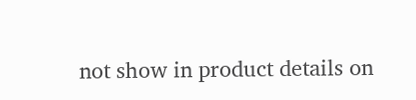not show in product details on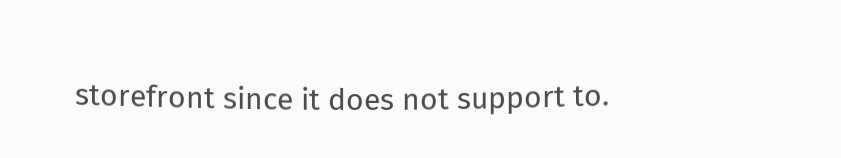storefront since it does not support to.